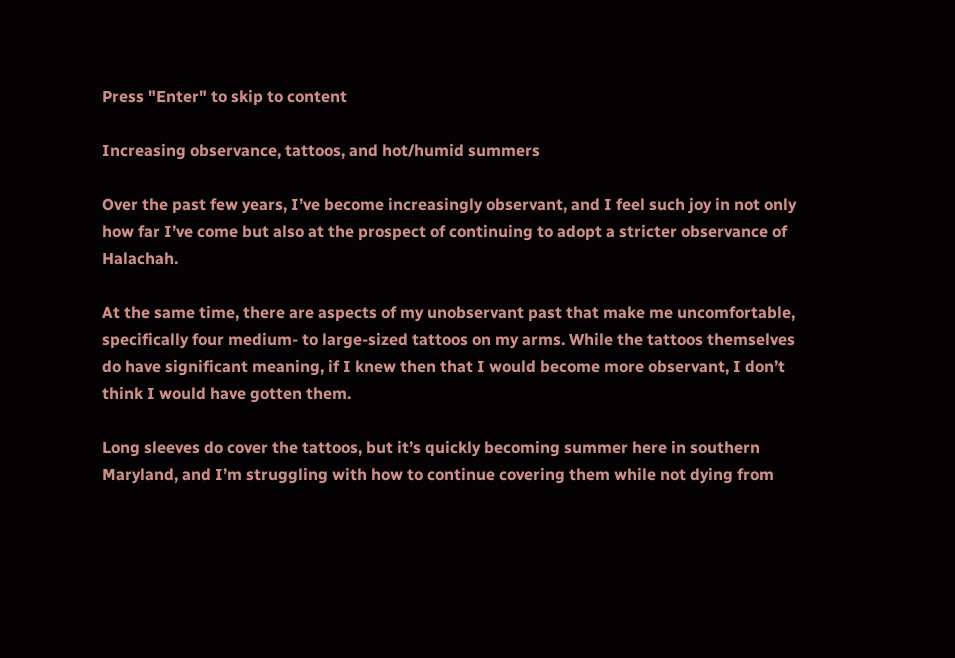Press "Enter" to skip to content

Increasing observance, tattoos, and hot/humid summers

Over the past few years, I’ve become increasingly observant, and I feel such joy in not only how far I’ve come but also at the prospect of continuing to adopt a stricter observance of Halachah.

At the same time, there are aspects of my unobservant past that make me uncomfortable, specifically four medium- to large-sized tattoos on my arms. While the tattoos themselves do have significant meaning, if I knew then that I would become more observant, I don’t think I would have gotten them.

Long sleeves do cover the tattoos, but it’s quickly becoming summer here in southern Maryland, and I’m struggling with how to continue covering them while not dying from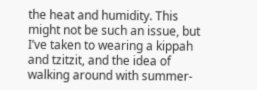the heat and humidity. This might not be such an issue, but I’ve taken to wearing a kippah and tzitzit, and the idea of walking around with summer-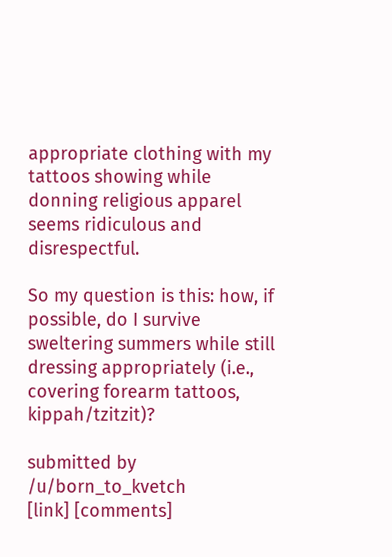appropriate clothing with my tattoos showing while donning religious apparel seems ridiculous and disrespectful.

So my question is this: how, if possible, do I survive sweltering summers while still dressing appropriately (i.e., covering forearm tattoos, kippah/tzitzit)?

submitted by /u/born_to_kvetch
[link] [comments]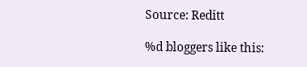Source: Reditt

%d bloggers like this: